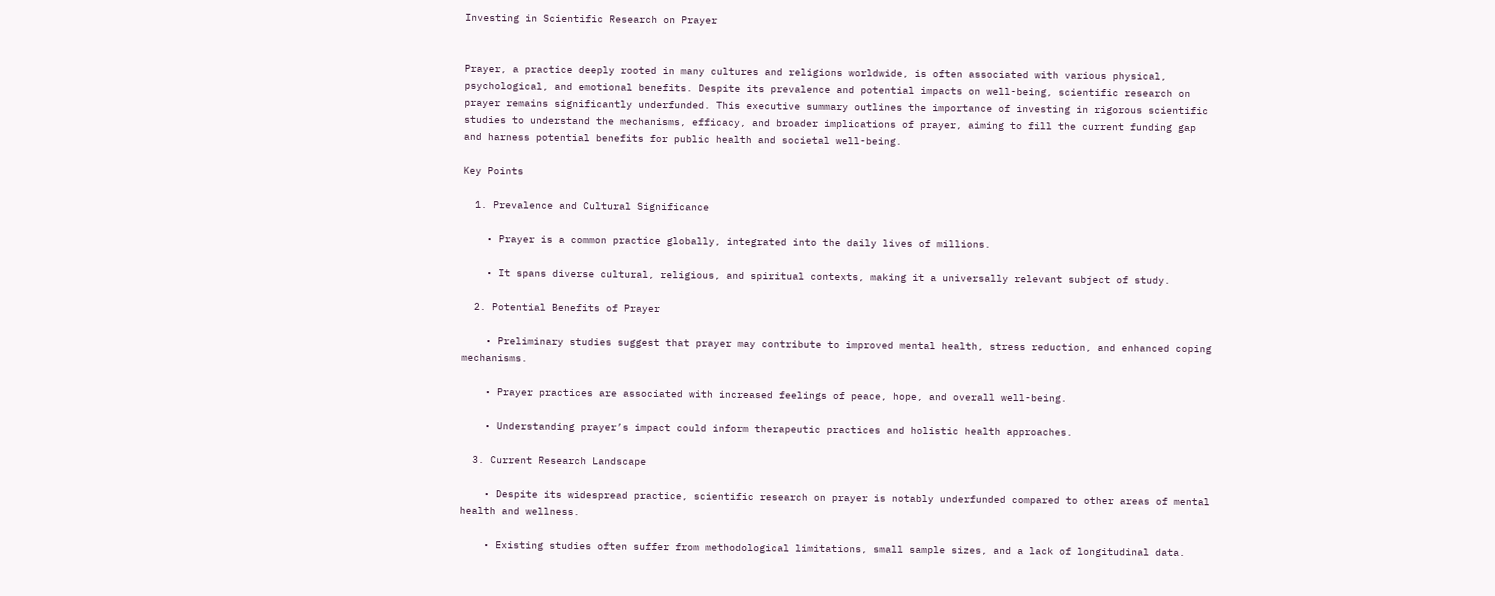Investing in Scientific Research on Prayer


Prayer, a practice deeply rooted in many cultures and religions worldwide, is often associated with various physical, psychological, and emotional benefits. Despite its prevalence and potential impacts on well-being, scientific research on prayer remains significantly underfunded. This executive summary outlines the importance of investing in rigorous scientific studies to understand the mechanisms, efficacy, and broader implications of prayer, aiming to fill the current funding gap and harness potential benefits for public health and societal well-being.

Key Points

  1. Prevalence and Cultural Significance

    • Prayer is a common practice globally, integrated into the daily lives of millions.

    • It spans diverse cultural, religious, and spiritual contexts, making it a universally relevant subject of study.

  2. Potential Benefits of Prayer

    • Preliminary studies suggest that prayer may contribute to improved mental health, stress reduction, and enhanced coping mechanisms.

    • Prayer practices are associated with increased feelings of peace, hope, and overall well-being.

    • Understanding prayer’s impact could inform therapeutic practices and holistic health approaches.

  3. Current Research Landscape

    • Despite its widespread practice, scientific research on prayer is notably underfunded compared to other areas of mental health and wellness.

    • Existing studies often suffer from methodological limitations, small sample sizes, and a lack of longitudinal data.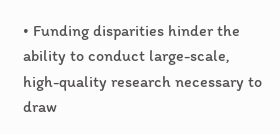• Funding disparities hinder the ability to conduct large-scale, high-quality research necessary to draw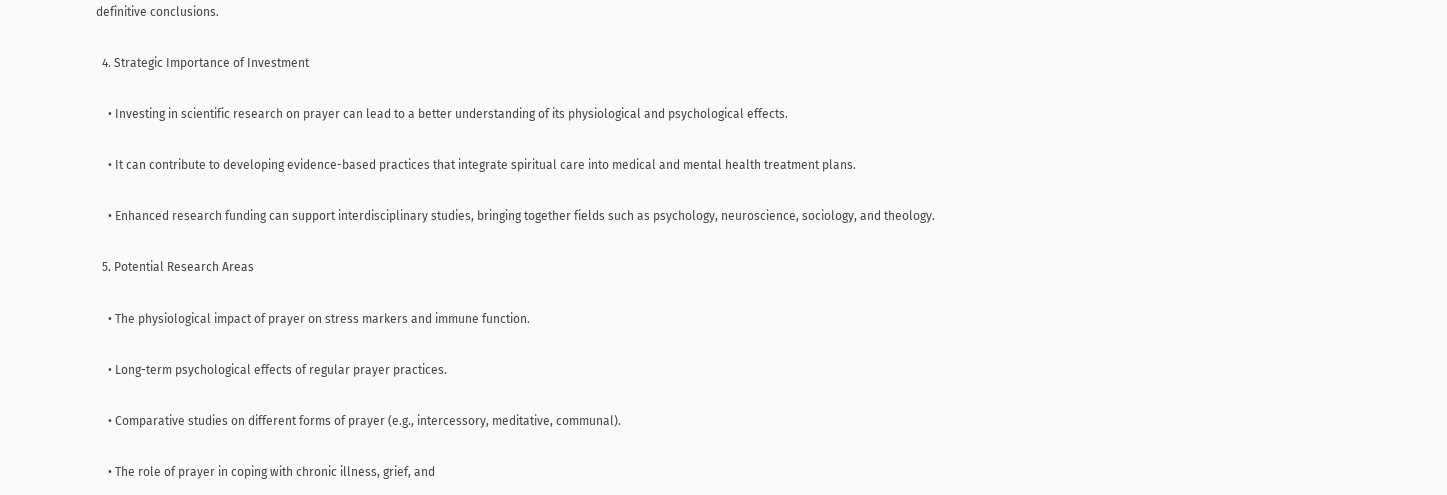definitive conclusions.

  4. Strategic Importance of Investment

    • Investing in scientific research on prayer can lead to a better understanding of its physiological and psychological effects.

    • It can contribute to developing evidence-based practices that integrate spiritual care into medical and mental health treatment plans.

    • Enhanced research funding can support interdisciplinary studies, bringing together fields such as psychology, neuroscience, sociology, and theology.

  5. Potential Research Areas

    • The physiological impact of prayer on stress markers and immune function.

    • Long-term psychological effects of regular prayer practices.

    • Comparative studies on different forms of prayer (e.g., intercessory, meditative, communal).

    • The role of prayer in coping with chronic illness, grief, and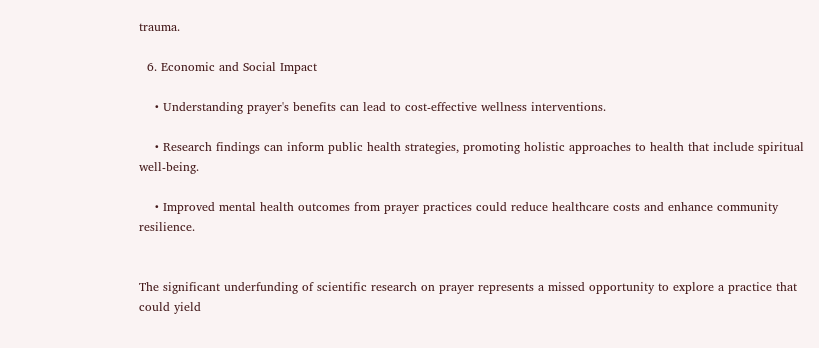trauma.

  6. Economic and Social Impact

    • Understanding prayer's benefits can lead to cost-effective wellness interventions.

    • Research findings can inform public health strategies, promoting holistic approaches to health that include spiritual well-being.

    • Improved mental health outcomes from prayer practices could reduce healthcare costs and enhance community resilience.


The significant underfunding of scientific research on prayer represents a missed opportunity to explore a practice that could yield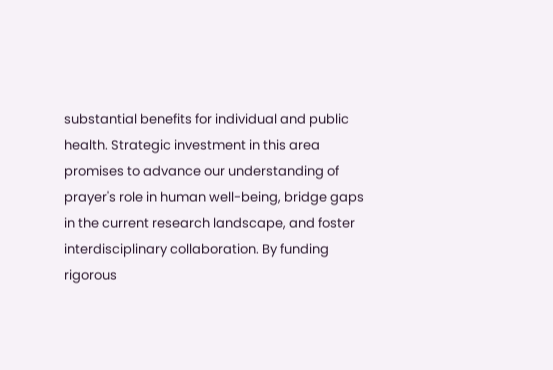substantial benefits for individual and public health. Strategic investment in this area promises to advance our understanding of prayer's role in human well-being, bridge gaps in the current research landscape, and foster interdisciplinary collaboration. By funding rigorous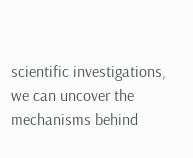scientific investigations, we can uncover the mechanisms behind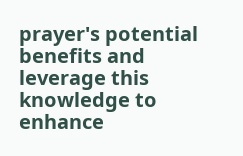prayer's potential benefits and leverage this knowledge to enhance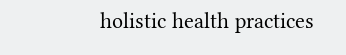holistic health practices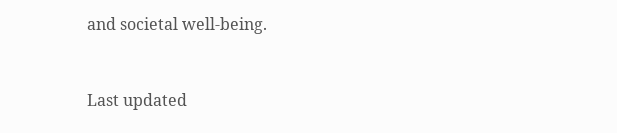and societal well-being.


Last updated